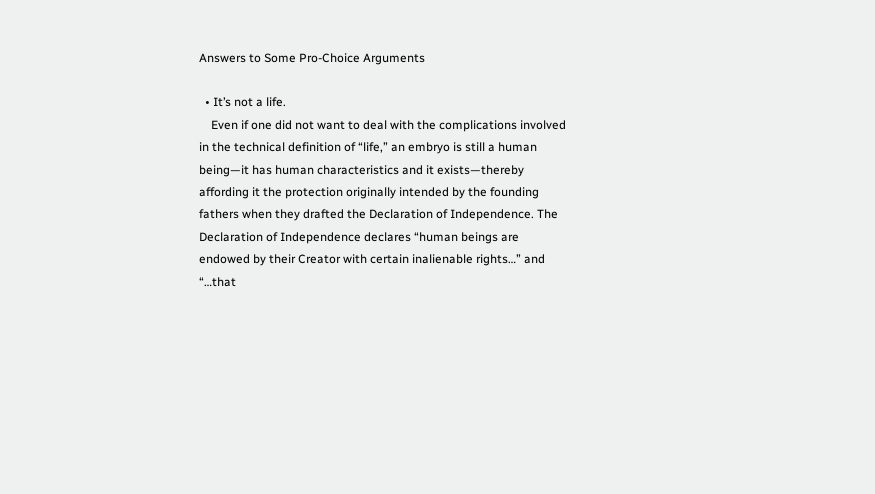Answers to Some Pro-Choice Arguments

  • It’s not a life.
    Even if one did not want to deal with the complications involved in the technical definition of “life,” an embryo is still a human being—it has human characteristics and it exists—thereby affording it the protection originally intended by the founding fathers when they drafted the Declaration of Independence. The Declaration of Independence declares “human beings are endowed by their Creator with certain inalienable rights…” and “…that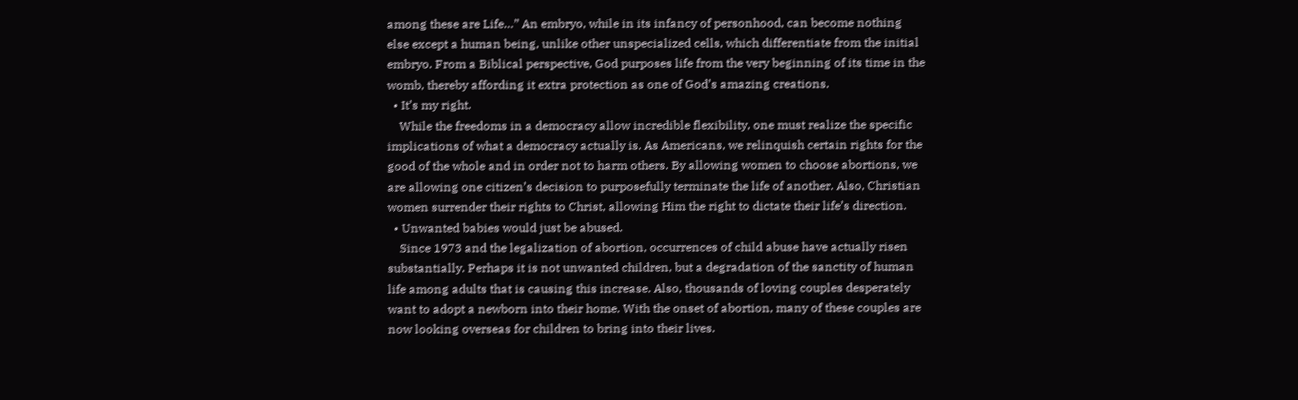among these are Life…” An embryo, while in its infancy of personhood, can become nothing else except a human being, unlike other unspecialized cells, which differentiate from the initial embryo. From a Biblical perspective, God purposes life from the very beginning of its time in the womb, thereby affording it extra protection as one of God’s amazing creations.
  • It’s my right.
    While the freedoms in a democracy allow incredible flexibility, one must realize the specific implications of what a democracy actually is. As Americans, we relinquish certain rights for the good of the whole and in order not to harm others. By allowing women to choose abortions, we are allowing one citizen’s decision to purposefully terminate the life of another. Also, Christian women surrender their rights to Christ, allowing Him the right to dictate their life’s direction.
  • Unwanted babies would just be abused.
    Since 1973 and the legalization of abortion, occurrences of child abuse have actually risen substantially. Perhaps it is not unwanted children, but a degradation of the sanctity of human life among adults that is causing this increase. Also, thousands of loving couples desperately want to adopt a newborn into their home. With the onset of abortion, many of these couples are now looking overseas for children to bring into their lives.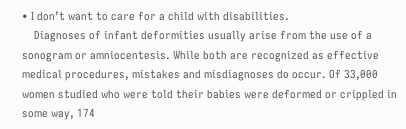• I don’t want to care for a child with disabilities.
    Diagnoses of infant deformities usually arise from the use of a sonogram or amniocentesis. While both are recognized as effective medical procedures, mistakes and misdiagnoses do occur. Of 33,000 women studied who were told their babies were deformed or crippled in some way, 174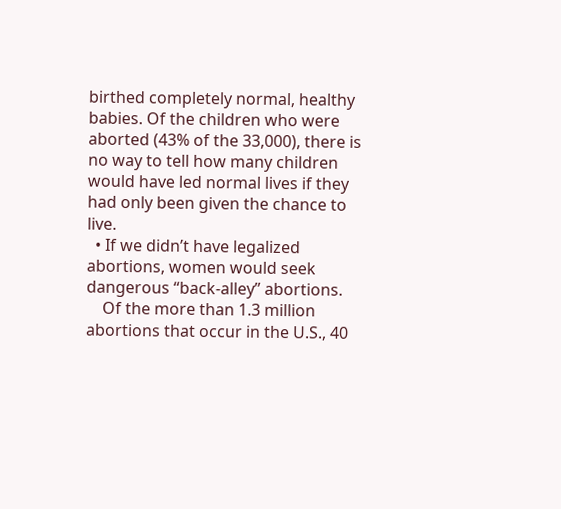birthed completely normal, healthy babies. Of the children who were aborted (43% of the 33,000), there is no way to tell how many children would have led normal lives if they had only been given the chance to live.
  • If we didn’t have legalized abortions, women would seek dangerous “back-alley” abortions.
    Of the more than 1.3 million abortions that occur in the U.S., 40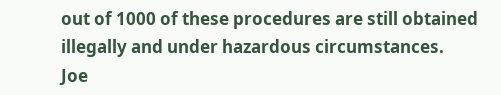out of 1000 of these procedures are still obtained illegally and under hazardous circumstances.
Joe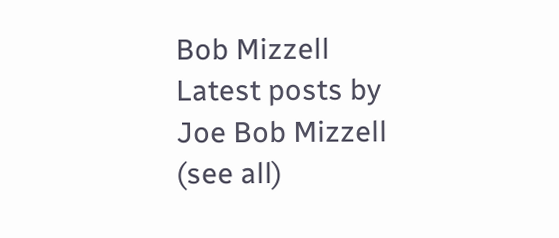Bob Mizzell
Latest posts by Joe Bob Mizzell (see all)